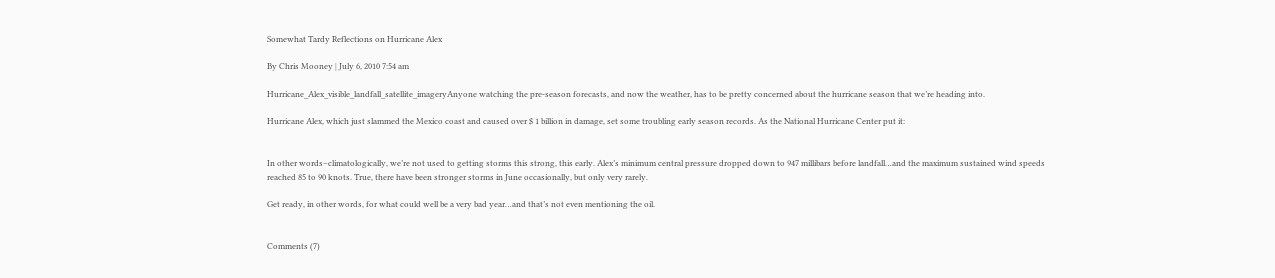Somewhat Tardy Reflections on Hurricane Alex

By Chris Mooney | July 6, 2010 7:54 am

Hurricane_Alex_visible_landfall_satellite_imageryAnyone watching the pre-season forecasts, and now the weather, has to be pretty concerned about the hurricane season that we’re heading into.

Hurricane Alex, which just slammed the Mexico coast and caused over $ 1 billion in damage, set some troubling early season records. As the National Hurricane Center put it:


In other words–climatologically, we’re not used to getting storms this strong, this early. Alex’s minimum central pressure dropped down to 947 millibars before landfall…and the maximum sustained wind speeds reached 85 to 90 knots. True, there have been stronger storms in June occasionally, but only very rarely.

Get ready, in other words, for what could well be a very bad year…and that’s not even mentioning the oil.


Comments (7)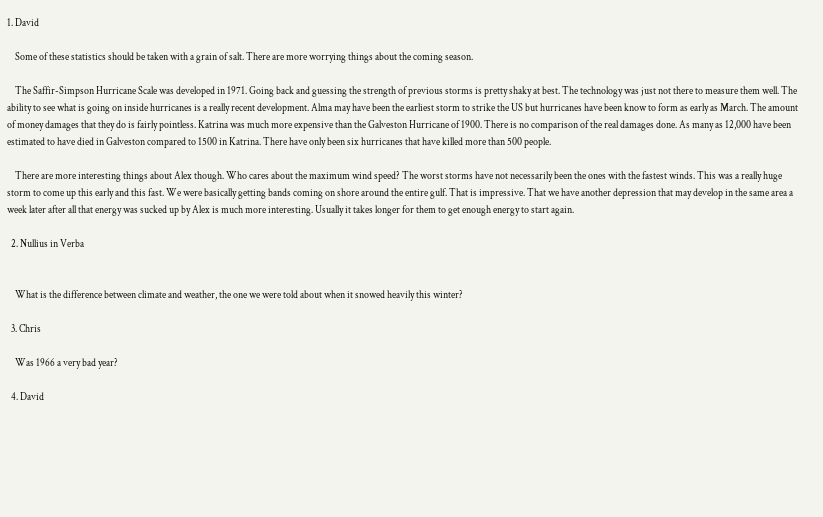1. David

    Some of these statistics should be taken with a grain of salt. There are more worrying things about the coming season.

    The Saffir-Simpson Hurricane Scale was developed in 1971. Going back and guessing the strength of previous storms is pretty shaky at best. The technology was just not there to measure them well. The ability to see what is going on inside hurricanes is a really recent development. Alma may have been the earliest storm to strike the US but hurricanes have been know to form as early as March. The amount of money damages that they do is fairly pointless. Katrina was much more expensive than the Galveston Hurricane of 1900. There is no comparison of the real damages done. As many as 12,000 have been estimated to have died in Galveston compared to 1500 in Katrina. There have only been six hurricanes that have killed more than 500 people.

    There are more interesting things about Alex though. Who cares about the maximum wind speed? The worst storms have not necessarily been the ones with the fastest winds. This was a really huge storm to come up this early and this fast. We were basically getting bands coming on shore around the entire gulf. That is impressive. That we have another depression that may develop in the same area a week later after all that energy was sucked up by Alex is much more interesting. Usually it takes longer for them to get enough energy to start again.

  2. Nullius in Verba


    What is the difference between climate and weather, the one we were told about when it snowed heavily this winter?

  3. Chris

    Was 1966 a very bad year?

  4. David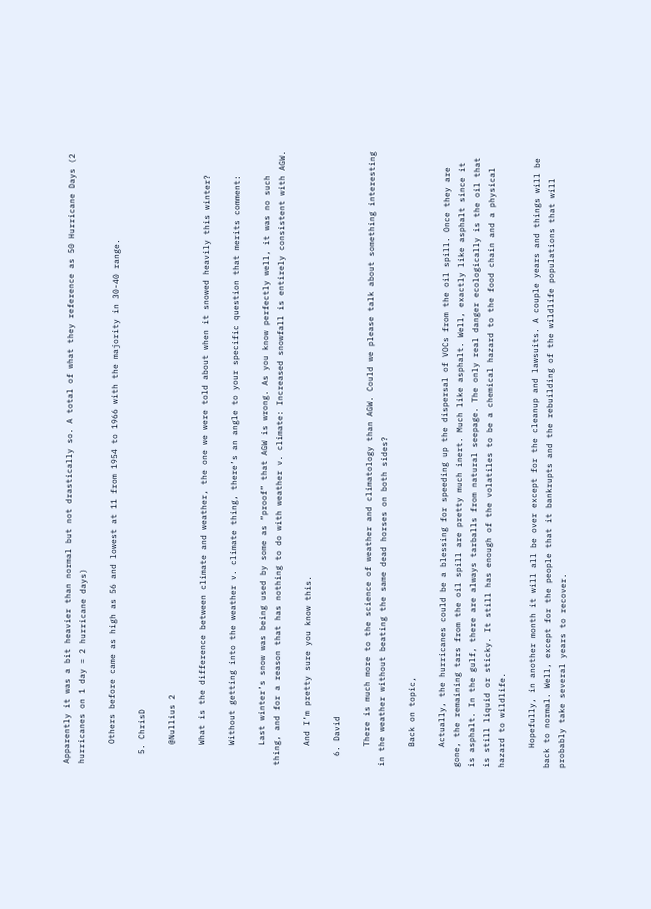Apparently it was a bit heavier than normal but not drastically so. A total of what they reference as 50 Hurricane Days (2 hurricanes on 1 day = 2 hurricane days)

    Others before came as high as 56 and lowest at 11 from 1954 to 1966 with the majority in 30-40 range.

  5. ChrisD

    @Nullius 2

    What is the difference between climate and weather, the one we were told about when it snowed heavily this winter?

    Without getting into the weather v. climate thing, there’s an angle to your specific question that merits comment:

    Last winter’s snow was being used by some as “proof” that AGW is wrong. As you know perfectly well, it was no such thing, and for a reason that has nothing to do with weather v. climate: Increased snowfall is entirely consistent with AGW.

    And I’m pretty sure you know this.

  6. David

    There is much more to the science of weather and climatology than AGW. Could we please talk about something interesting in the weather without beating the same dead horses on both sides?

    Back on topic,

    Actually, the hurricanes could be a blessing for speeding up the dispersal of VOCs from the oil spill. Once they are gone, the remaining tars from the oil spill are pretty much inert. Much like asphalt. Well, exactly like asphalt since it is asphalt. In the gulf, there are always tarballs from natural seepage. The only real danger ecologically is the oil that is still liquid or sticky. It still has enough of the volatiles to be a chemical hazard to the food chain and a physical hazard to wildlife.

    Hopefully, in another month it will all be over except for the cleanup and lawsuits. A couple years and things will be back to normal. Well, except for the people that it bankrupts and the rebuilding of the wildlife populations that will probably take several years to recover.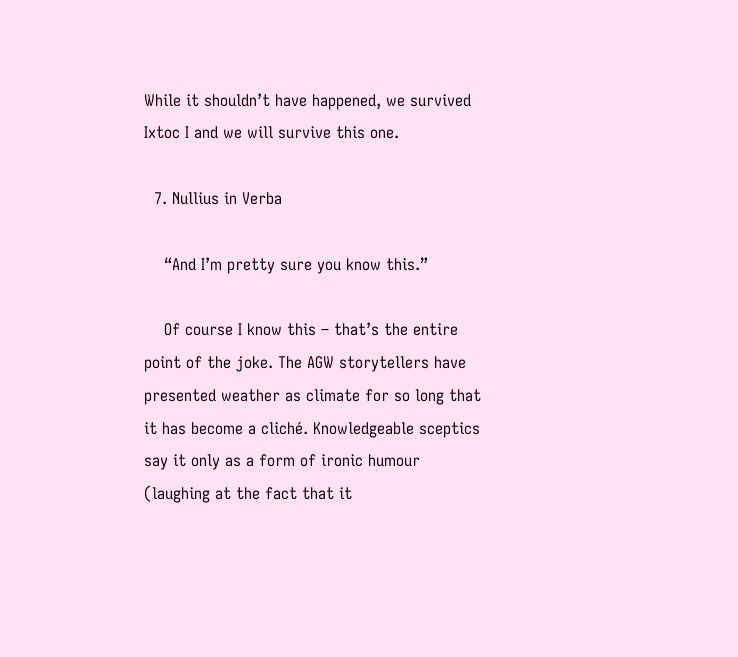While it shouldn’t have happened, we survived Ixtoc I and we will survive this one.

  7. Nullius in Verba

    “And I’m pretty sure you know this.”

    Of course I know this – that’s the entire point of the joke. The AGW storytellers have presented weather as climate for so long that it has become a cliché. Knowledgeable sceptics say it only as a form of ironic humour (laughing at the fact that it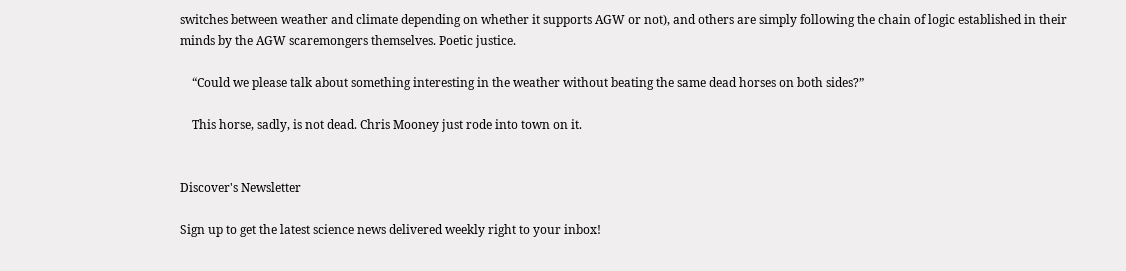switches between weather and climate depending on whether it supports AGW or not), and others are simply following the chain of logic established in their minds by the AGW scaremongers themselves. Poetic justice.

    “Could we please talk about something interesting in the weather without beating the same dead horses on both sides?”

    This horse, sadly, is not dead. Chris Mooney just rode into town on it.


Discover's Newsletter

Sign up to get the latest science news delivered weekly right to your inbox!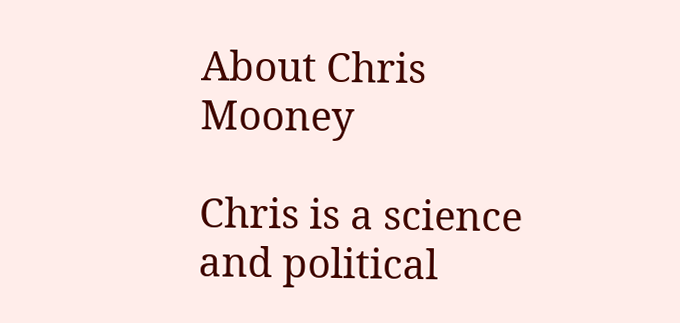About Chris Mooney

Chris is a science and political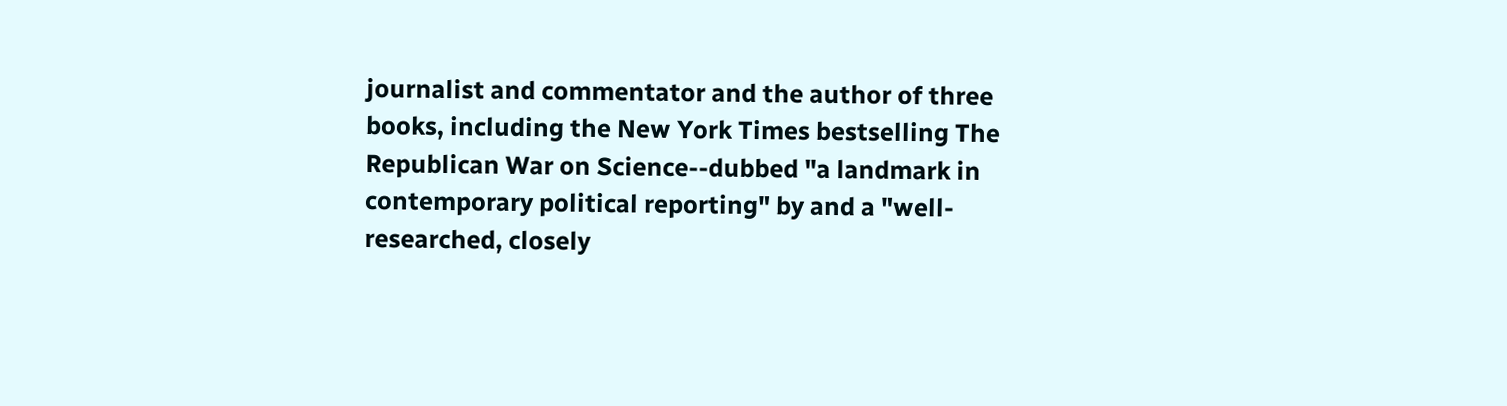journalist and commentator and the author of three books, including the New York Times bestselling The Republican War on Science--dubbed "a landmark in contemporary political reporting" by and a "well-researched, closely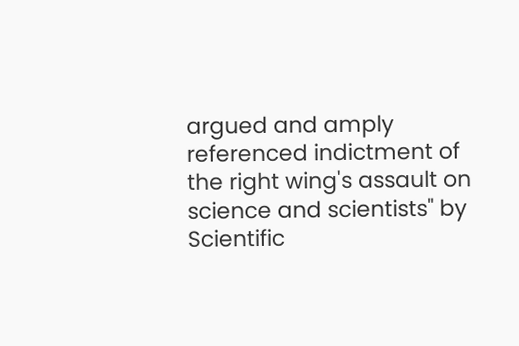argued and amply referenced indictment of the right wing's assault on science and scientists" by Scientific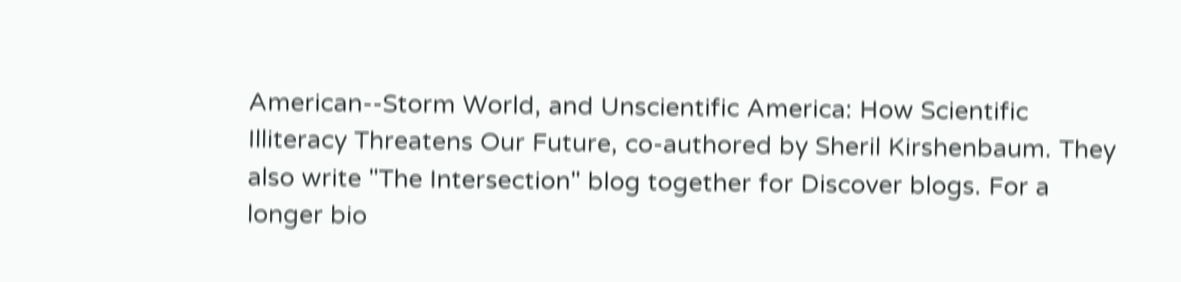American--Storm World, and Unscientific America: How Scientific Illiteracy Threatens Our Future, co-authored by Sheril Kirshenbaum. They also write "The Intersection" blog together for Discover blogs. For a longer bio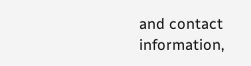and contact information,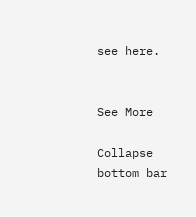see here.


See More

Collapse bottom bar